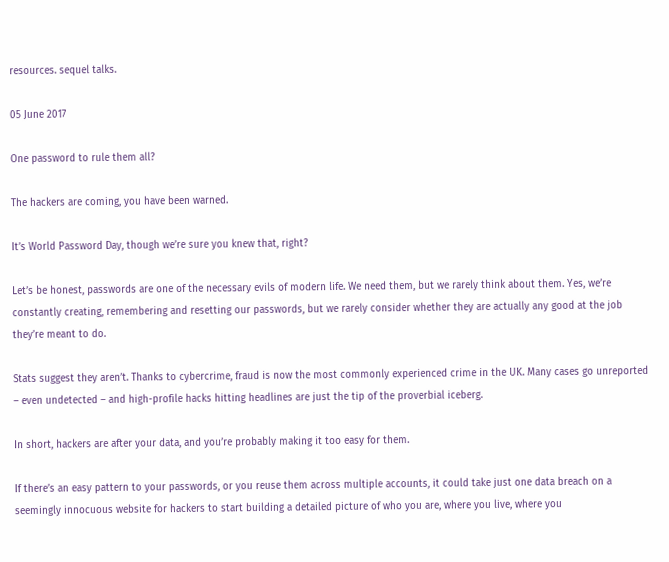resources. sequel talks.

05 June 2017

One password to rule them all?

The hackers are coming, you have been warned.

It’s World Password Day, though we’re sure you knew that, right?

Let’s be honest, passwords are one of the necessary evils of modern life. We need them, but we rarely think about them. Yes, we’re constantly creating, remembering and resetting our passwords, but we rarely consider whether they are actually any good at the job they’re meant to do.

Stats suggest they aren’t. Thanks to cybercrime, fraud is now the most commonly experienced crime in the UK. Many cases go unreported – even undetected – and high-profile hacks hitting headlines are just the tip of the proverbial iceberg.

In short, hackers are after your data, and you’re probably making it too easy for them.

If there’s an easy pattern to your passwords, or you reuse them across multiple accounts, it could take just one data breach on a seemingly innocuous website for hackers to start building a detailed picture of who you are, where you live, where you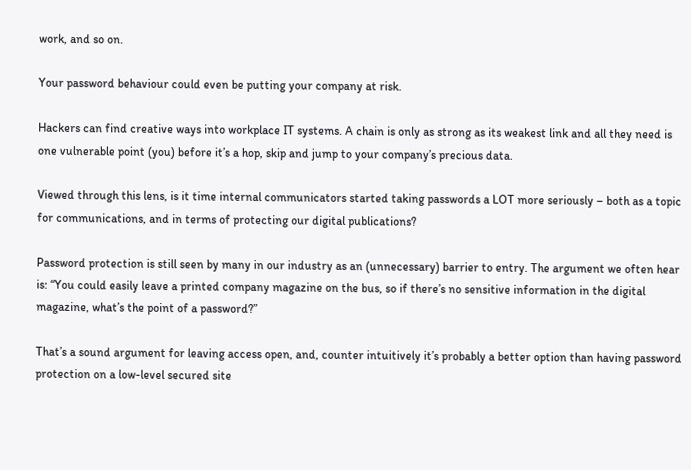work, and so on.

Your password behaviour could even be putting your company at risk.

Hackers can find creative ways into workplace IT systems. A chain is only as strong as its weakest link and all they need is one vulnerable point (you) before it’s a hop, skip and jump to your company’s precious data.

Viewed through this lens, is it time internal communicators started taking passwords a LOT more seriously – both as a topic for communications, and in terms of protecting our digital publications?

Password protection is still seen by many in our industry as an (unnecessary) barrier to entry. The argument we often hear is: “You could easily leave a printed company magazine on the bus, so if there’s no sensitive information in the digital magazine, what’s the point of a password?”

That’s a sound argument for leaving access open, and, counter intuitively it’s probably a better option than having password protection on a low-level secured site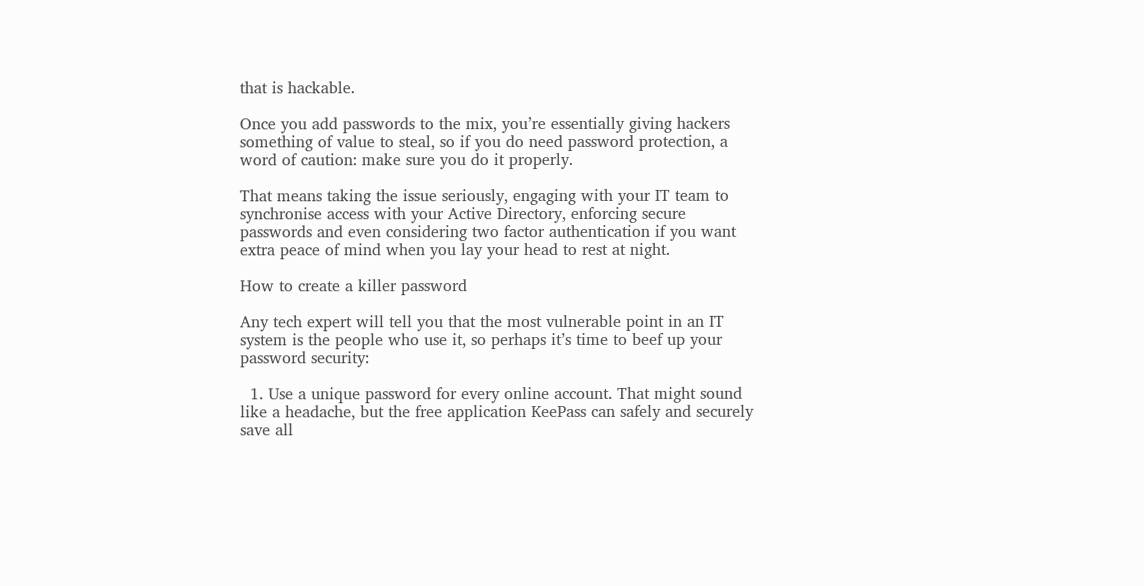that is hackable.

Once you add passwords to the mix, you’re essentially giving hackers something of value to steal, so if you do need password protection, a word of caution: make sure you do it properly.

That means taking the issue seriously, engaging with your IT team to synchronise access with your Active Directory, enforcing secure passwords and even considering two factor authentication if you want extra peace of mind when you lay your head to rest at night.

How to create a killer password

Any tech expert will tell you that the most vulnerable point in an IT system is the people who use it, so perhaps it’s time to beef up your password security:

  1. Use a unique password for every online account. That might sound like a headache, but the free application KeePass can safely and securely save all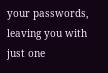your passwords, leaving you with just one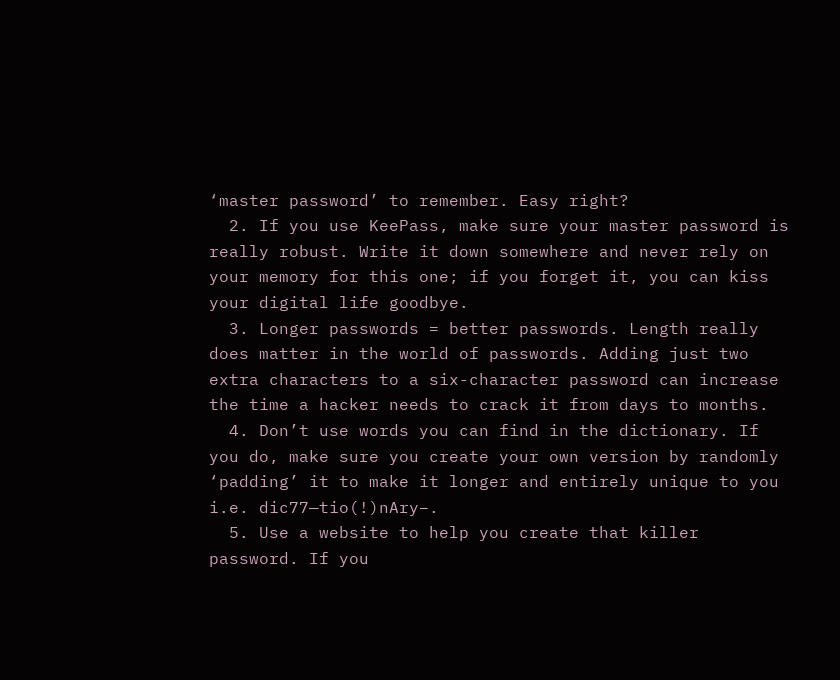‘master password’ to remember. Easy right?
  2. If you use KeePass, make sure your master password is really robust. Write it down somewhere and never rely on your memory for this one; if you forget it, you can kiss your digital life goodbye.
  3. Longer passwords = better passwords. Length really does matter in the world of passwords. Adding just two extra characters to a six-character password can increase the time a hacker needs to crack it from days to months.
  4. Don’t use words you can find in the dictionary. If you do, make sure you create your own version by randomly ‘padding’ it to make it longer and entirely unique to you i.e. dic77—tio(!)nAry–.
  5. Use a website to help you create that killer password. If you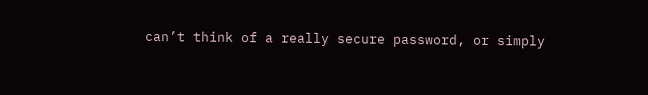can’t think of a really secure password, or simply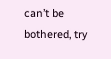can’t be bothered, try